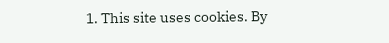1. This site uses cookies. By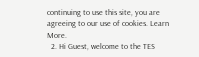continuing to use this site, you are agreeing to our use of cookies. Learn More.
  2. Hi Guest, welcome to the TES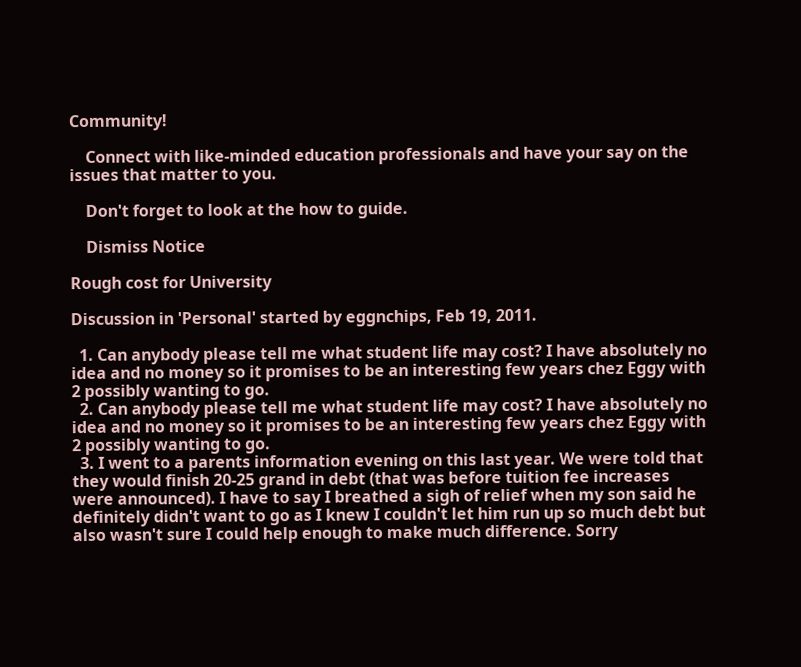Community!

    Connect with like-minded education professionals and have your say on the issues that matter to you.

    Don't forget to look at the how to guide.

    Dismiss Notice

Rough cost for University

Discussion in 'Personal' started by eggnchips, Feb 19, 2011.

  1. Can anybody please tell me what student life may cost? I have absolutely no idea and no money so it promises to be an interesting few years chez Eggy with 2 possibly wanting to go.
  2. Can anybody please tell me what student life may cost? I have absolutely no idea and no money so it promises to be an interesting few years chez Eggy with 2 possibly wanting to go.
  3. I went to a parents information evening on this last year. We were told that they would finish 20-25 grand in debt (that was before tuition fee increases were announced). I have to say I breathed a sigh of relief when my son said he definitely didn't want to go as I knew I couldn't let him run up so much debt but also wasn't sure I could help enough to make much difference. Sorry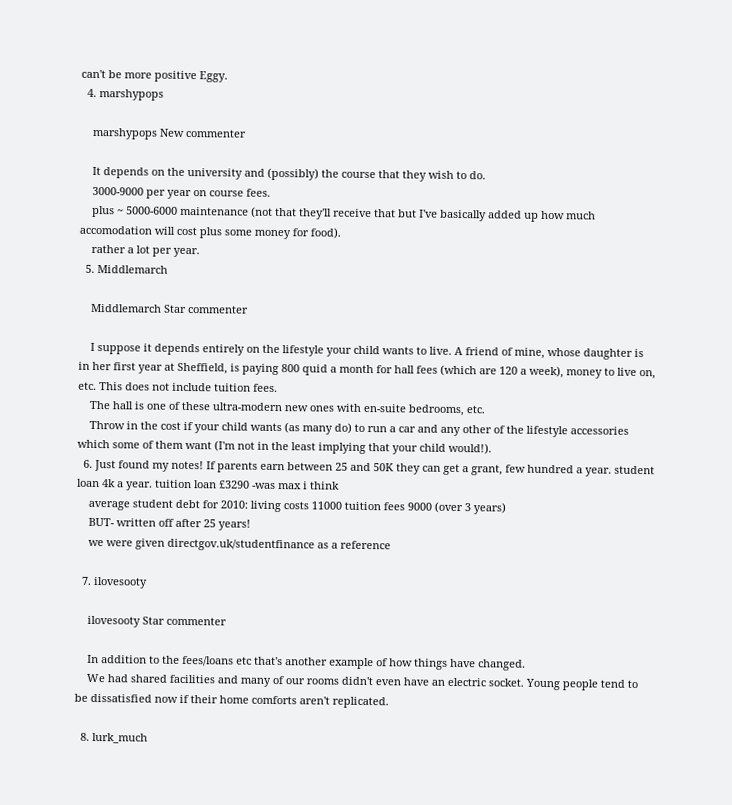can't be more positive Eggy.
  4. marshypops

    marshypops New commenter

    It depends on the university and (possibly) the course that they wish to do.
    3000-9000 per year on course fees.
    plus ~ 5000-6000 maintenance (not that they'll receive that but I've basically added up how much accomodation will cost plus some money for food).
    rather a lot per year.
  5. Middlemarch

    Middlemarch Star commenter

    I suppose it depends entirely on the lifestyle your child wants to live. A friend of mine, whose daughter is in her first year at Sheffield, is paying 800 quid a month for hall fees (which are 120 a week), money to live on, etc. This does not include tuition fees.
    The hall is one of these ultra-modern new ones with en-suite bedrooms, etc.
    Throw in the cost if your child wants (as many do) to run a car and any other of the lifestyle accessories which some of them want (I'm not in the least implying that your child would!).
  6. Just found my notes! If parents earn between 25 and 50K they can get a grant, few hundred a year. student loan 4k a year. tuition loan £3290 -was max i think
    average student debt for 2010: living costs 11000 tuition fees 9000 (over 3 years)
    BUT- written off after 25 years!
    we were given directgov.uk/studentfinance as a reference

  7. ilovesooty

    ilovesooty Star commenter

    In addition to the fees/loans etc that's another example of how things have changed.
    We had shared facilities and many of our rooms didn't even have an electric socket. Young people tend to be dissatisfied now if their home comforts aren't replicated.

  8. lurk_much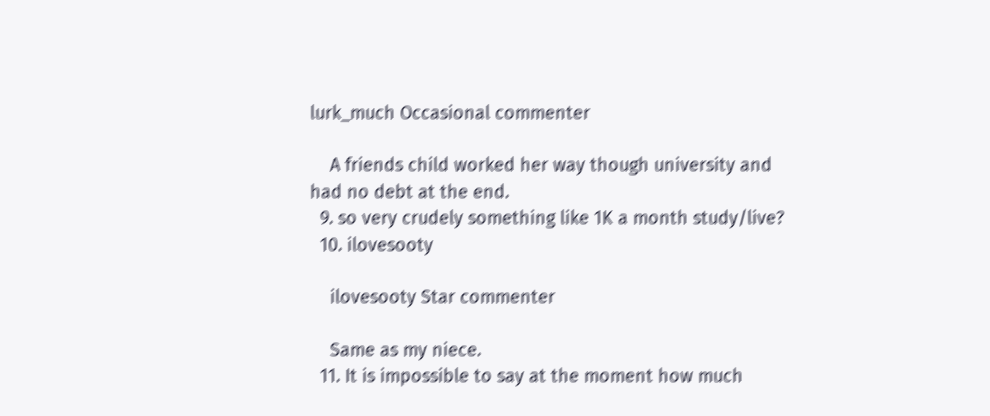lurk_much Occasional commenter

    A friends child worked her way though university and had no debt at the end.
  9. so very crudely something like 1K a month study/live?
  10. ilovesooty

    ilovesooty Star commenter

    Same as my niece.
  11. It is impossible to say at the moment how much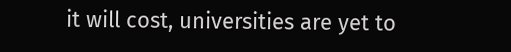it will cost, universities are yet to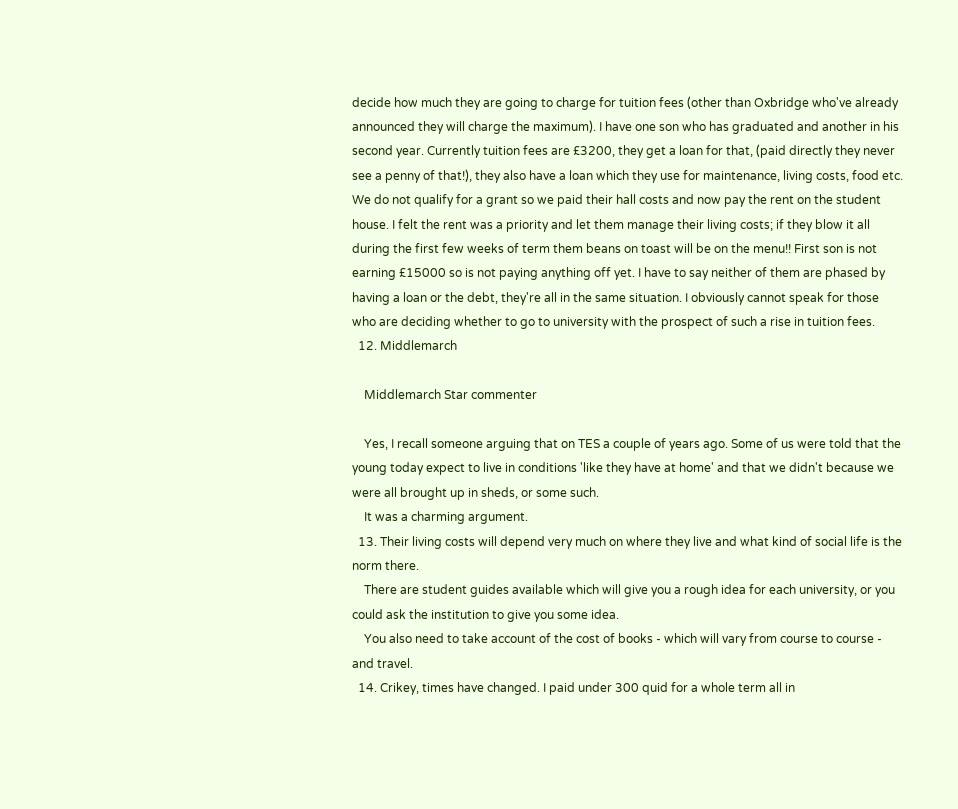decide how much they are going to charge for tuition fees (other than Oxbridge who've already announced they will charge the maximum). I have one son who has graduated and another in his second year. Currently tuition fees are £3200, they get a loan for that, (paid directly they never see a penny of that!), they also have a loan which they use for maintenance, living costs, food etc. We do not qualify for a grant so we paid their hall costs and now pay the rent on the student house. I felt the rent was a priority and let them manage their living costs; if they blow it all during the first few weeks of term them beans on toast will be on the menu!! First son is not earning £15000 so is not paying anything off yet. I have to say neither of them are phased by having a loan or the debt, they're all in the same situation. I obviously cannot speak for those who are deciding whether to go to university with the prospect of such a rise in tuition fees.
  12. Middlemarch

    Middlemarch Star commenter

    Yes, I recall someone arguing that on TES a couple of years ago. Some of us were told that the young today expect to live in conditions 'like they have at home' and that we didn't because we were all brought up in sheds, or some such.
    It was a charming argument.
  13. Their living costs will depend very much on where they live and what kind of social life is the norm there.
    There are student guides available which will give you a rough idea for each university, or you could ask the institution to give you some idea.
    You also need to take account of the cost of books - which will vary from course to course - and travel.
  14. Crikey, times have changed. I paid under 300 quid for a whole term all in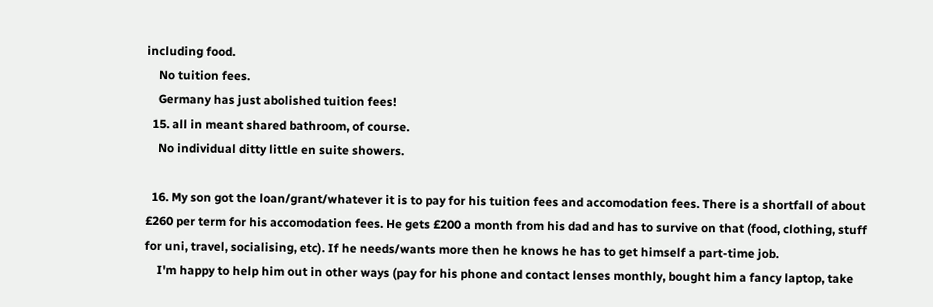including food.
    No tuition fees.
    Germany has just abolished tuition fees!
  15. all in meant shared bathroom, of course.
    No individual ditty little en suite showers.

  16. My son got the loan/grant/whatever it is to pay for his tuition fees and accomodation fees. There is a shortfall of about £260 per term for his accomodation fees. He gets £200 a month from his dad and has to survive on that (food, clothing, stuff for uni, travel, socialising, etc). If he needs/wants more then he knows he has to get himself a part-time job.
    I'm happy to help him out in other ways (pay for his phone and contact lenses monthly, bought him a fancy laptop, take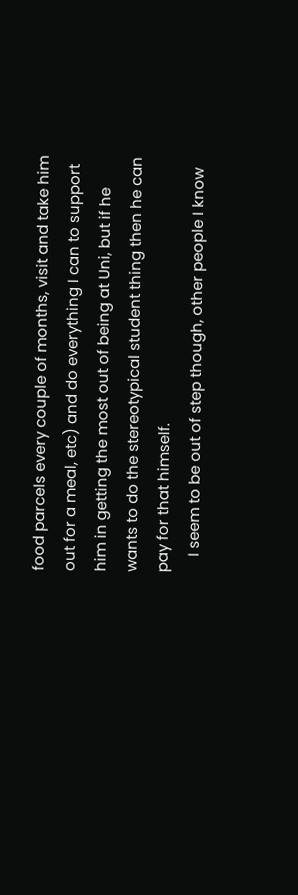food parcels every couple of months, visit and take him out for a meal, etc) and do everything I can to support him in getting the most out of being at Uni, but if he wants to do the stereotypical student thing then he can pay for that himself.
    I seem to be out of step though, other people I know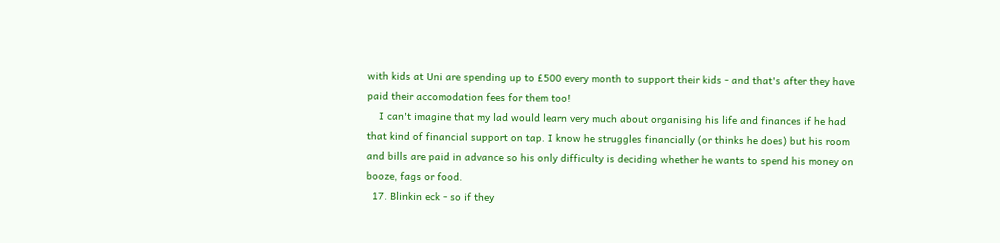with kids at Uni are spending up to £500 every month to support their kids - and that's after they have paid their accomodation fees for them too!
    I can't imagine that my lad would learn very much about organising his life and finances if he had that kind of financial support on tap. I know he struggles financially (or thinks he does) but his room and bills are paid in advance so his only difficulty is deciding whether he wants to spend his money on booze, fags or food.
  17. Blinkin eck - so if they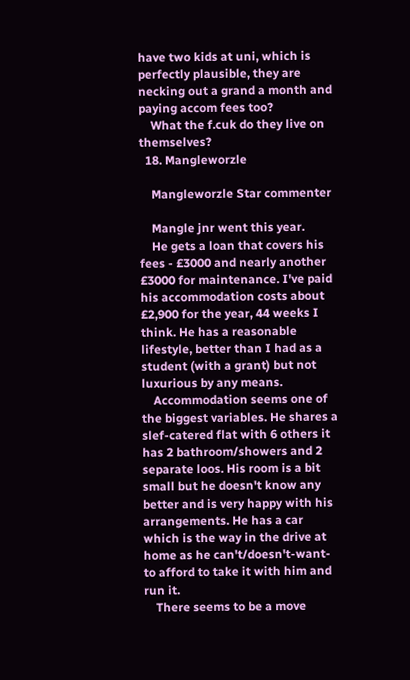have two kids at uni, which is perfectly plausible, they are necking out a grand a month and paying accom fees too?
    What the f.cuk do they live on themselves?
  18. Mangleworzle

    Mangleworzle Star commenter

    Mangle jnr went this year.
    He gets a loan that covers his fees - £3000 and nearly another £3000 for maintenance. I've paid his accommodation costs about £2,900 for the year, 44 weeks I think. He has a reasonable lifestyle, better than I had as a student (with a grant) but not luxurious by any means.
    Accommodation seems one of the biggest variables. He shares a slef-catered flat with 6 others it has 2 bathroom/showers and 2 separate loos. His room is a bit small but he doesn't know any better and is very happy with his arrangements. He has a car which is the way in the drive at home as he can't/doesn't-want-to afford to take it with him and run it.
    There seems to be a move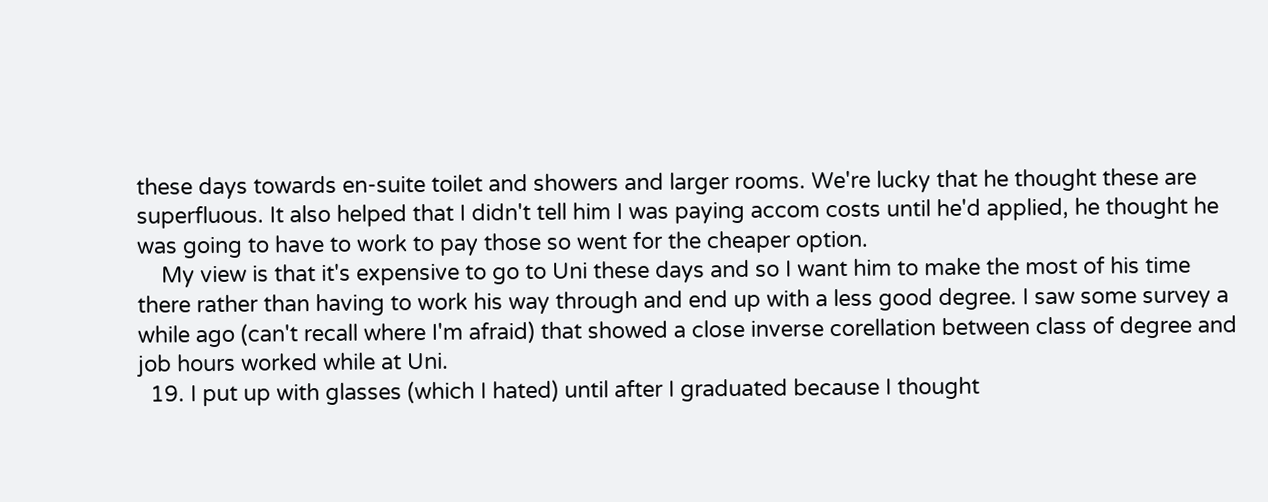these days towards en-suite toilet and showers and larger rooms. We're lucky that he thought these are superfluous. It also helped that I didn't tell him I was paying accom costs until he'd applied, he thought he was going to have to work to pay those so went for the cheaper option.
    My view is that it's expensive to go to Uni these days and so I want him to make the most of his time there rather than having to work his way through and end up with a less good degree. I saw some survey a while ago (can't recall where I'm afraid) that showed a close inverse corellation between class of degree and job hours worked while at Uni.
  19. I put up with glasses (which I hated) until after I graduated because I thought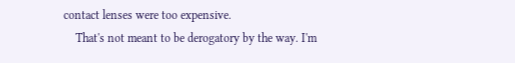contact lenses were too expensive.
    That's not meant to be derogatory by the way. I'm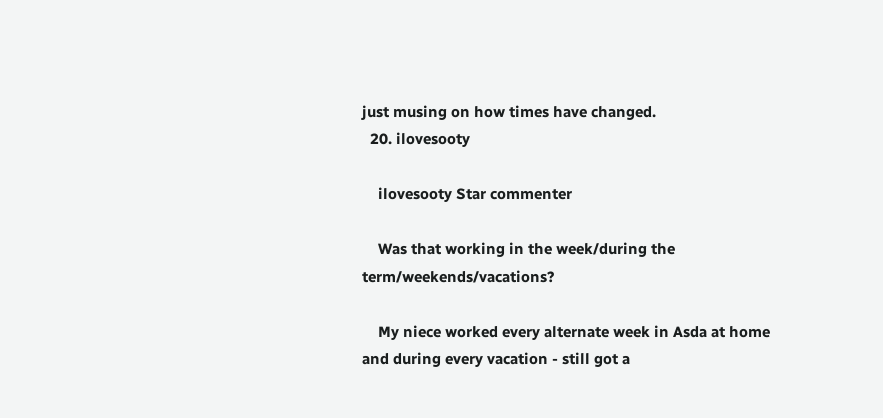just musing on how times have changed.
  20. ilovesooty

    ilovesooty Star commenter

    Was that working in the week/during the term/weekends/vacations?

    My niece worked every alternate week in Asda at home and during every vacation - still got a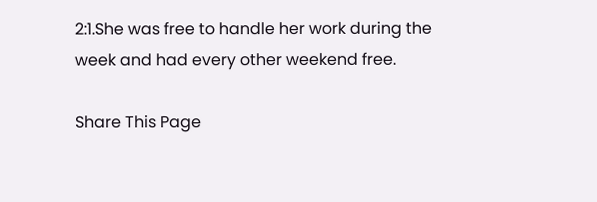2:1.She was free to handle her work during the week and had every other weekend free.

Share This Page